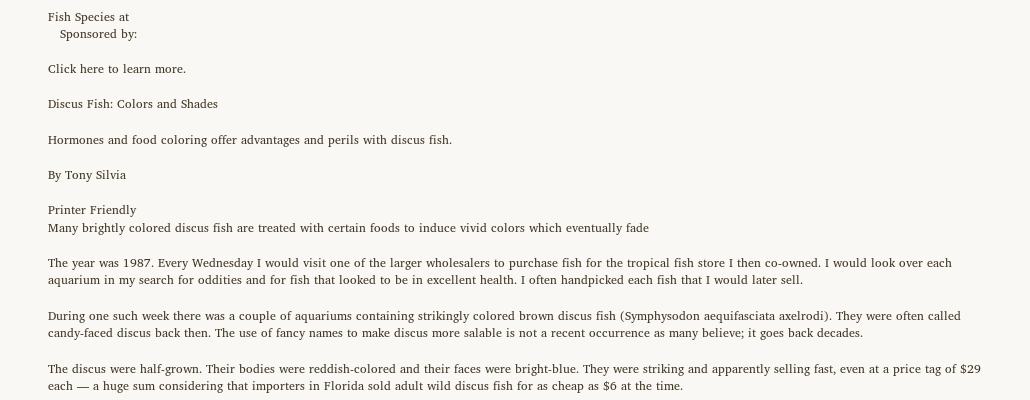Fish Species at
   Sponsored by:

Click here to learn more.

Discus Fish: Colors and Shades

Hormones and food coloring offer advantages and perils with discus fish.

By Tony Silvia

Printer Friendly
Many brightly colored discus fish are treated with certain foods to induce vivid colors which eventually fade

The year was 1987. Every Wednesday I would visit one of the larger wholesalers to purchase fish for the tropical fish store I then co-owned. I would look over each aquarium in my search for oddities and for fish that looked to be in excellent health. I often handpicked each fish that I would later sell.

During one such week there was a couple of aquariums containing strikingly colored brown discus fish (Symphysodon aequifasciata axelrodi). They were often called candy-faced discus back then. The use of fancy names to make discus more salable is not a recent occurrence as many believe; it goes back decades.

The discus were half-grown. Their bodies were reddish-colored and their faces were bright-blue. They were striking and apparently selling fast, even at a price tag of $29 each — a huge sum considering that importers in Florida sold adult wild discus fish for as cheap as $6 at the time.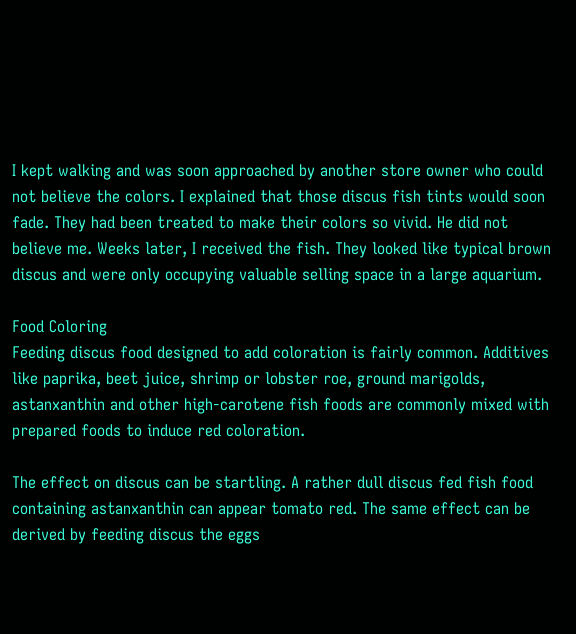I kept walking and was soon approached by another store owner who could not believe the colors. I explained that those discus fish tints would soon fade. They had been treated to make their colors so vivid. He did not believe me. Weeks later, I received the fish. They looked like typical brown discus and were only occupying valuable selling space in a large aquarium.

Food Coloring
Feeding discus food designed to add coloration is fairly common. Additives like paprika, beet juice, shrimp or lobster roe, ground marigolds, astanxanthin and other high-carotene fish foods are commonly mixed with prepared foods to induce red coloration.

The effect on discus can be startling. A rather dull discus fed fish food containing astanxanthin can appear tomato red. The same effect can be derived by feeding discus the eggs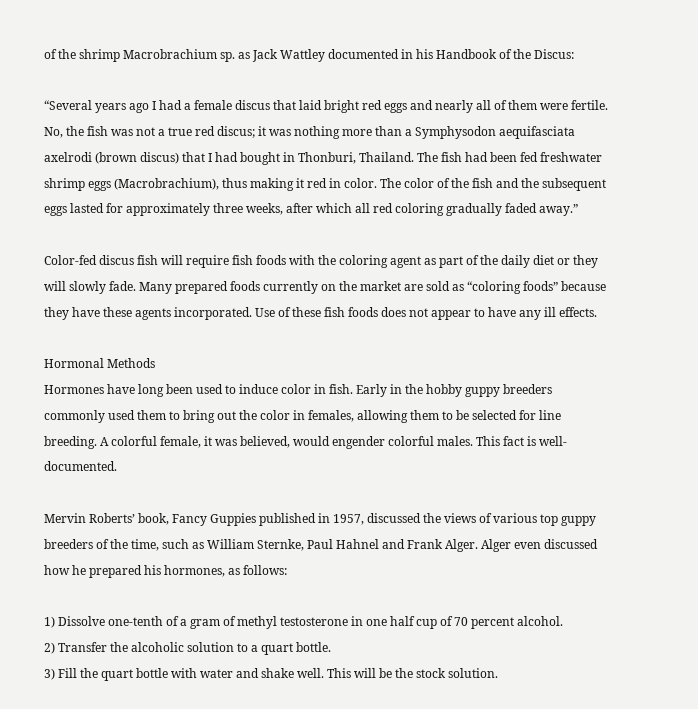of the shrimp Macrobrachium sp. as Jack Wattley documented in his Handbook of the Discus:

“Several years ago I had a female discus that laid bright red eggs and nearly all of them were fertile. No, the fish was not a true red discus; it was nothing more than a Symphysodon aequifasciata axelrodi (brown discus) that I had bought in Thonburi, Thailand. The fish had been fed freshwater shrimp eggs (Macrobrachium), thus making it red in color. The color of the fish and the subsequent eggs lasted for approximately three weeks, after which all red coloring gradually faded away.”

Color-fed discus fish will require fish foods with the coloring agent as part of the daily diet or they will slowly fade. Many prepared foods currently on the market are sold as “coloring foods” because they have these agents incorporated. Use of these fish foods does not appear to have any ill effects.

Hormonal Methods
Hormones have long been used to induce color in fish. Early in the hobby guppy breeders commonly used them to bring out the color in females, allowing them to be selected for line breeding. A colorful female, it was believed, would engender colorful males. This fact is well-documented.

Mervin Roberts’ book, Fancy Guppies published in 1957, discussed the views of various top guppy breeders of the time, such as William Sternke, Paul Hahnel and Frank Alger. Alger even discussed how he prepared his hormones, as follows:

1) Dissolve one-tenth of a gram of methyl testosterone in one half cup of 70 percent alcohol.
2) Transfer the alcoholic solution to a quart bottle.
3) Fill the quart bottle with water and shake well. This will be the stock solution.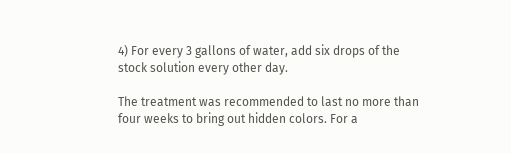4) For every 3 gallons of water, add six drops of the stock solution every other day.

The treatment was recommended to last no more than four weeks to bring out hidden colors. For a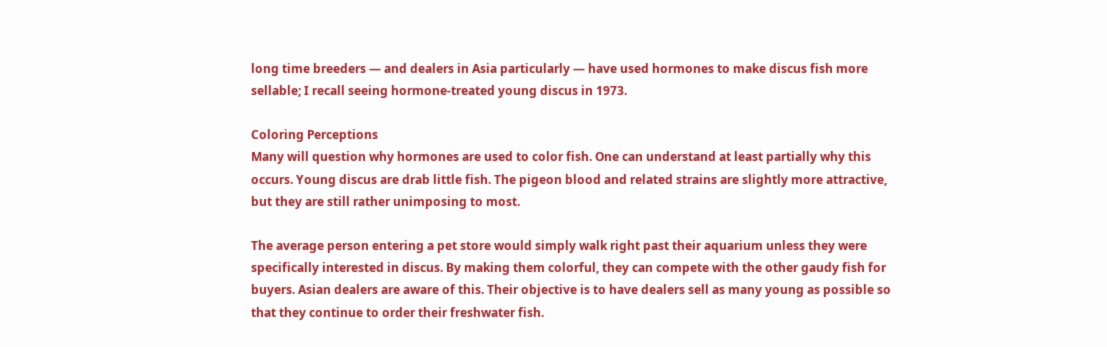long time breeders — and dealers in Asia particularly — have used hormones to make discus fish more sellable; I recall seeing hormone-treated young discus in 1973.

Coloring Perceptions
Many will question why hormones are used to color fish. One can understand at least partially why this occurs. Young discus are drab little fish. The pigeon blood and related strains are slightly more attractive, but they are still rather unimposing to most.

The average person entering a pet store would simply walk right past their aquarium unless they were specifically interested in discus. By making them colorful, they can compete with the other gaudy fish for buyers. Asian dealers are aware of this. Their objective is to have dealers sell as many young as possible so that they continue to order their freshwater fish.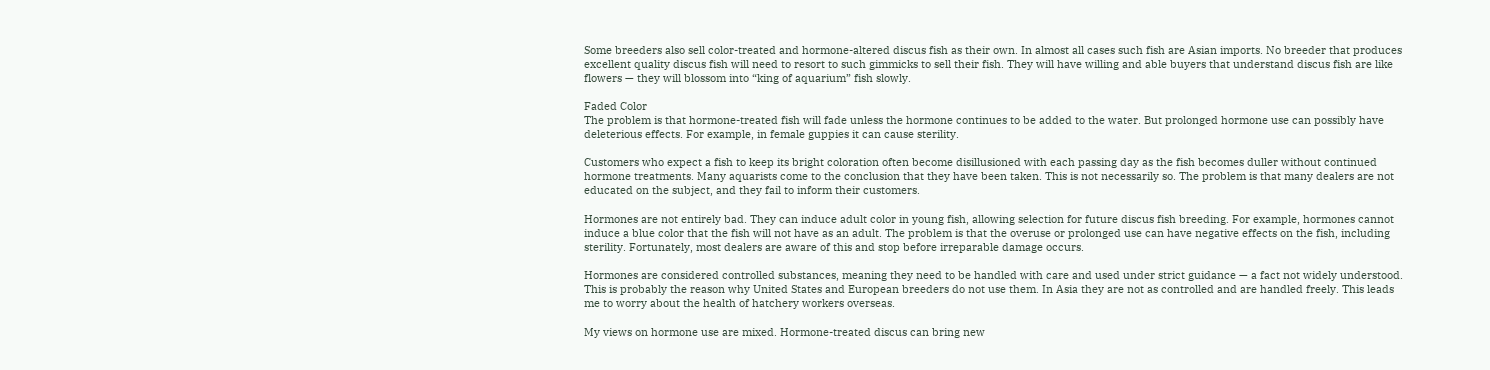Some breeders also sell color-treated and hormone-altered discus fish as their own. In almost all cases such fish are Asian imports. No breeder that produces excellent quality discus fish will need to resort to such gimmicks to sell their fish. They will have willing and able buyers that understand discus fish are like flowers — they will blossom into “king of aquarium” fish slowly.

Faded Color
The problem is that hormone-treated fish will fade unless the hormone continues to be added to the water. But prolonged hormone use can possibly have deleterious effects. For example, in female guppies it can cause sterility.

Customers who expect a fish to keep its bright coloration often become disillusioned with each passing day as the fish becomes duller without continued hormone treatments. Many aquarists come to the conclusion that they have been taken. This is not necessarily so. The problem is that many dealers are not educated on the subject, and they fail to inform their customers.

Hormones are not entirely bad. They can induce adult color in young fish, allowing selection for future discus fish breeding. For example, hormones cannot induce a blue color that the fish will not have as an adult. The problem is that the overuse or prolonged use can have negative effects on the fish, including sterility. Fortunately, most dealers are aware of this and stop before irreparable damage occurs.

Hormones are considered controlled substances, meaning they need to be handled with care and used under strict guidance — a fact not widely understood. This is probably the reason why United States and European breeders do not use them. In Asia they are not as controlled and are handled freely. This leads me to worry about the health of hatchery workers overseas.

My views on hormone use are mixed. Hormone-treated discus can bring new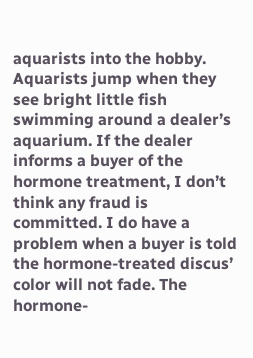aquarists into the hobby. Aquarists jump when they see bright little fish swimming around a dealer’s aquarium. If the dealer informs a buyer of the hormone treatment, I don’t think any fraud is committed. I do have a problem when a buyer is told the hormone-treated discus’ color will not fade. The hormone-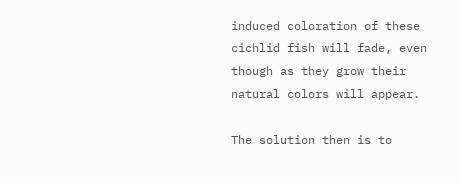induced coloration of these cichlid fish will fade, even though as they grow their natural colors will appear.

The solution then is to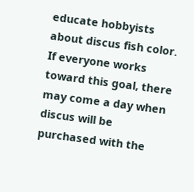educate hobbyists about discus fish color. If everyone works toward this goal, there may come a day when discus will be purchased with the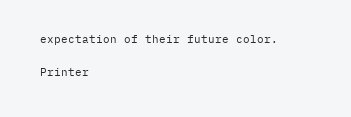expectation of their future color.

Printer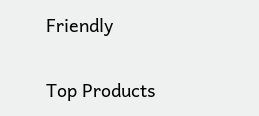Friendly

Top Products